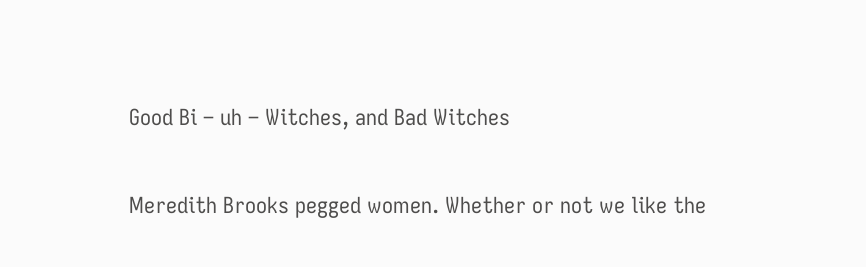Good Bi – uh – Witches, and Bad Witches

Meredith Brooks pegged women. Whether or not we like the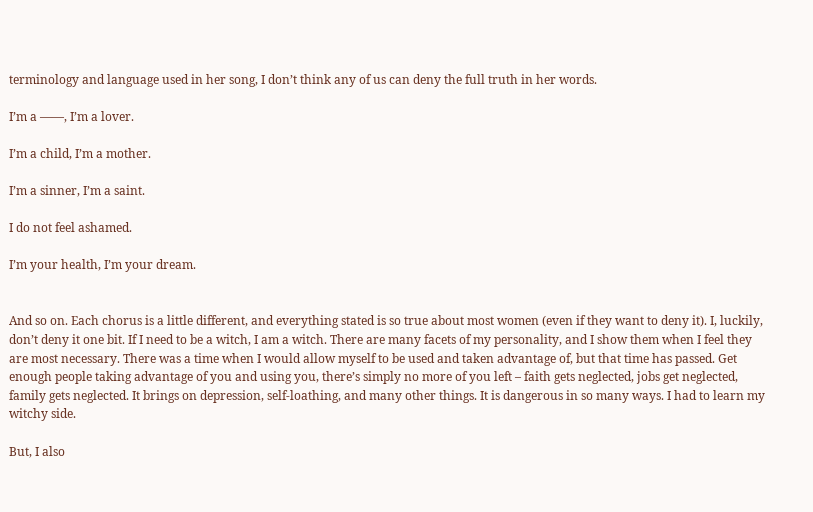terminology and language used in her song, I don’t think any of us can deny the full truth in her words.

I’m a ——, I’m a lover.

I’m a child, I’m a mother.

I’m a sinner, I’m a saint.

I do not feel ashamed.

I’m your health, I’m your dream.


And so on. Each chorus is a little different, and everything stated is so true about most women (even if they want to deny it). I, luckily, don’t deny it one bit. If I need to be a witch, I am a witch. There are many facets of my personality, and I show them when I feel they are most necessary. There was a time when I would allow myself to be used and taken advantage of, but that time has passed. Get enough people taking advantage of you and using you, there’s simply no more of you left – faith gets neglected, jobs get neglected, family gets neglected. It brings on depression, self-loathing, and many other things. It is dangerous in so many ways. I had to learn my witchy side.

But, I also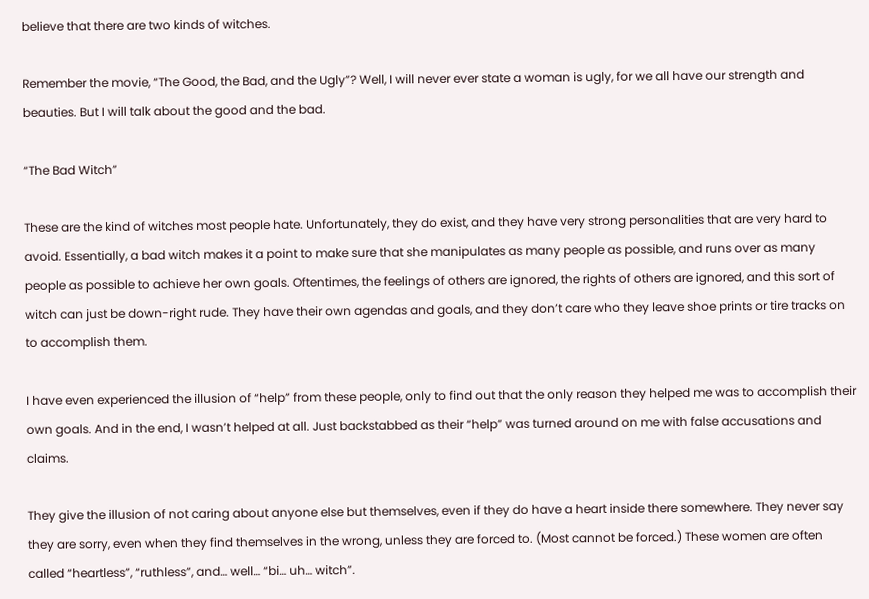believe that there are two kinds of witches.

Remember the movie, “The Good, the Bad, and the Ugly”? Well, I will never ever state a woman is ugly, for we all have our strength and beauties. But I will talk about the good and the bad.

“The Bad Witch”

These are the kind of witches most people hate. Unfortunately, they do exist, and they have very strong personalities that are very hard to avoid. Essentially, a bad witch makes it a point to make sure that she manipulates as many people as possible, and runs over as many people as possible to achieve her own goals. Oftentimes, the feelings of others are ignored, the rights of others are ignored, and this sort of witch can just be down-right rude. They have their own agendas and goals, and they don’t care who they leave shoe prints or tire tracks on to accomplish them.

I have even experienced the illusion of “help” from these people, only to find out that the only reason they helped me was to accomplish their own goals. And in the end, I wasn’t helped at all. Just backstabbed as their “help” was turned around on me with false accusations and claims.

They give the illusion of not caring about anyone else but themselves, even if they do have a heart inside there somewhere. They never say they are sorry, even when they find themselves in the wrong, unless they are forced to. (Most cannot be forced.) These women are often called “heartless”, “ruthless”, and… well… “bi… uh… witch”.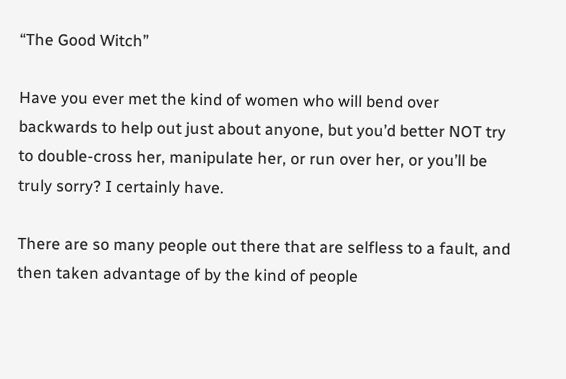“The Good Witch”

Have you ever met the kind of women who will bend over backwards to help out just about anyone, but you’d better NOT try to double-cross her, manipulate her, or run over her, or you’ll be truly sorry? I certainly have.

There are so many people out there that are selfless to a fault, and then taken advantage of by the kind of people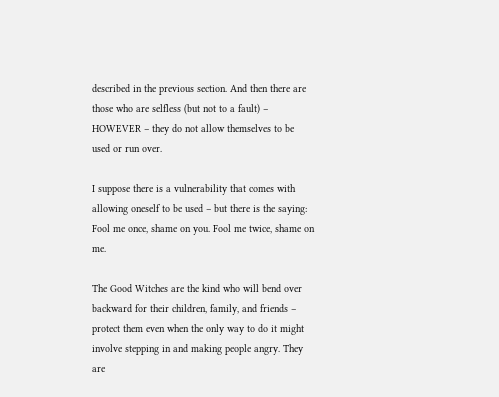described in the previous section. And then there are those who are selfless (but not to a fault) – HOWEVER – they do not allow themselves to be used or run over.

I suppose there is a vulnerability that comes with allowing oneself to be used – but there is the saying: Fool me once, shame on you. Fool me twice, shame on me.

The Good Witches are the kind who will bend over backward for their children, family, and friends – protect them even when the only way to do it might involve stepping in and making people angry. They are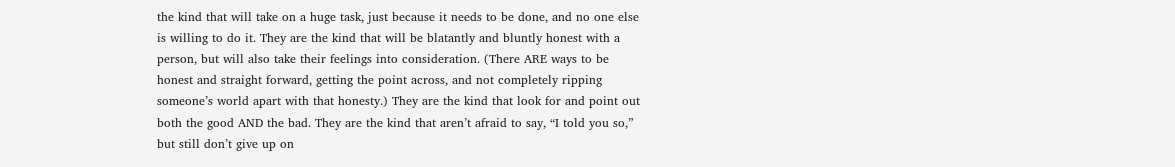the kind that will take on a huge task, just because it needs to be done, and no one else is willing to do it. They are the kind that will be blatantly and bluntly honest with a person, but will also take their feelings into consideration. (There ARE ways to be honest and straight forward, getting the point across, and not completely ripping someone’s world apart with that honesty.) They are the kind that look for and point out both the good AND the bad. They are the kind that aren’t afraid to say, “I told you so,” but still don’t give up on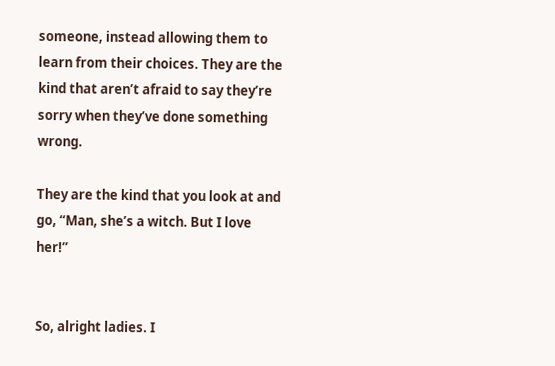someone, instead allowing them to learn from their choices. They are the kind that aren’t afraid to say they’re sorry when they’ve done something wrong.

They are the kind that you look at and go, “Man, she’s a witch. But I love her!”


So, alright ladies. I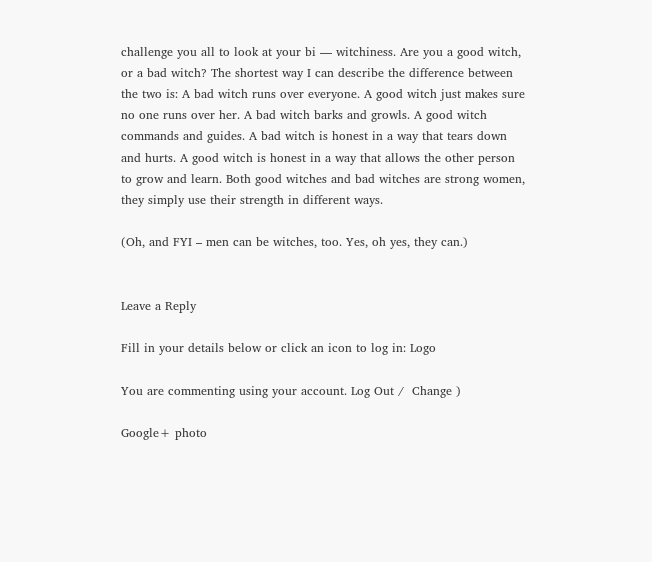challenge you all to look at your bi — witchiness. Are you a good witch, or a bad witch? The shortest way I can describe the difference between the two is: A bad witch runs over everyone. A good witch just makes sure no one runs over her. A bad witch barks and growls. A good witch commands and guides. A bad witch is honest in a way that tears down and hurts. A good witch is honest in a way that allows the other person to grow and learn. Both good witches and bad witches are strong women, they simply use their strength in different ways.

(Oh, and FYI – men can be witches, too. Yes, oh yes, they can.)


Leave a Reply

Fill in your details below or click an icon to log in: Logo

You are commenting using your account. Log Out /  Change )

Google+ photo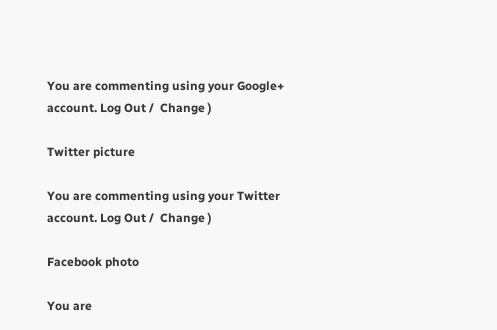You are commenting using your Google+ account. Log Out /  Change )

Twitter picture

You are commenting using your Twitter account. Log Out /  Change )

Facebook photo

You are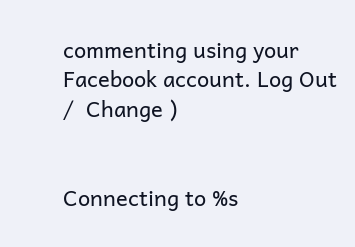commenting using your Facebook account. Log Out /  Change )


Connecting to %s